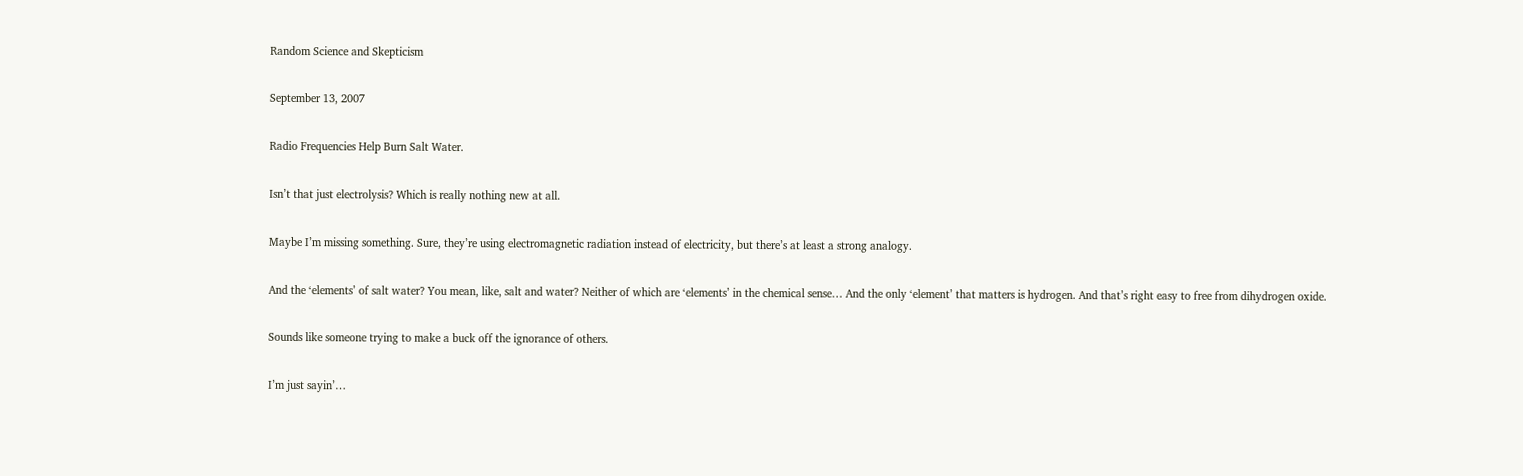Random Science and Skepticism

September 13, 2007

Radio Frequencies Help Burn Salt Water.

Isn’t that just electrolysis? Which is really nothing new at all.

Maybe I’m missing something. Sure, they’re using electromagnetic radiation instead of electricity, but there’s at least a strong analogy.

And the ‘elements’ of salt water? You mean, like, salt and water? Neither of which are ‘elements’ in the chemical sense… And the only ‘element’ that matters is hydrogen. And that’s right easy to free from dihydrogen oxide.

Sounds like someone trying to make a buck off the ignorance of others.

I’m just sayin’…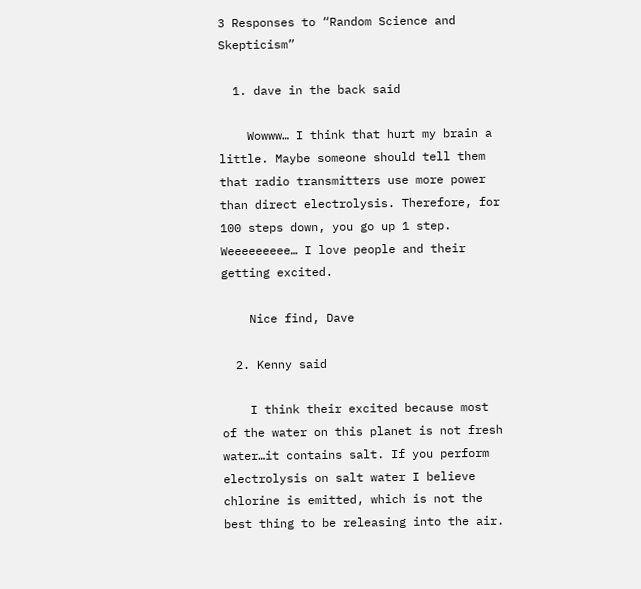3 Responses to “Random Science and Skepticism”

  1. dave in the back said

    Wowww… I think that hurt my brain a little. Maybe someone should tell them that radio transmitters use more power than direct electrolysis. Therefore, for 100 steps down, you go up 1 step. Weeeeeeeee… I love people and their getting excited.

    Nice find, Dave

  2. Kenny said

    I think their excited because most of the water on this planet is not fresh water…it contains salt. If you perform electrolysis on salt water I believe chlorine is emitted, which is not the best thing to be releasing into the air.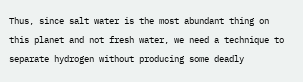Thus, since salt water is the most abundant thing on this planet and not fresh water, we need a technique to separate hydrogen without producing some deadly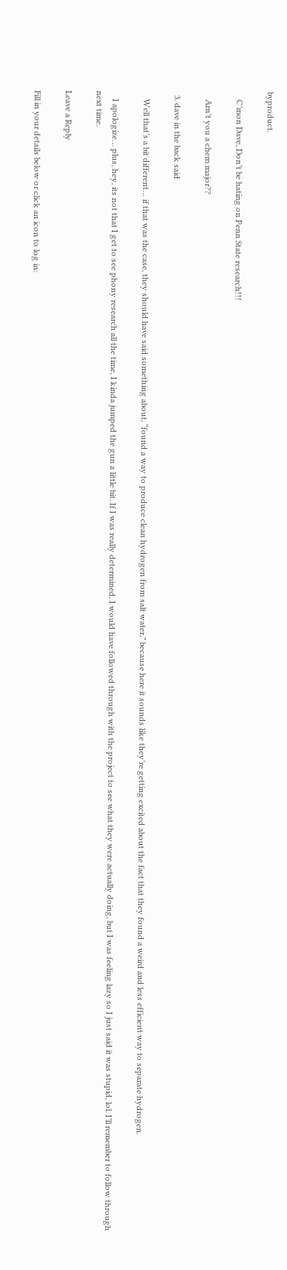byproduct.

    C’mon Dave, Don’t be hating on Penn State research!!!

    Arn’t you a chem major??

  3. dave in the back said

    Well that’s a bit different… if that was the case, they should have said something about, “found a way to produce clean hydrogen from salt water,” because here it sounds like they’re getting excited about the fact that they found a weird and less efficient way to separate hydrogen.

    I apologize… plus, hey, its not that I get to see phony research all the time, I kinda jumped the gun a little bit. If I was really determined, I would have followed through with the project to see what they were actually doing, but I was feeling lazy so I just said it was stupid, lol. I’ll remember to follow through next time.

Leave a Reply

Fill in your details below or click an icon to log in: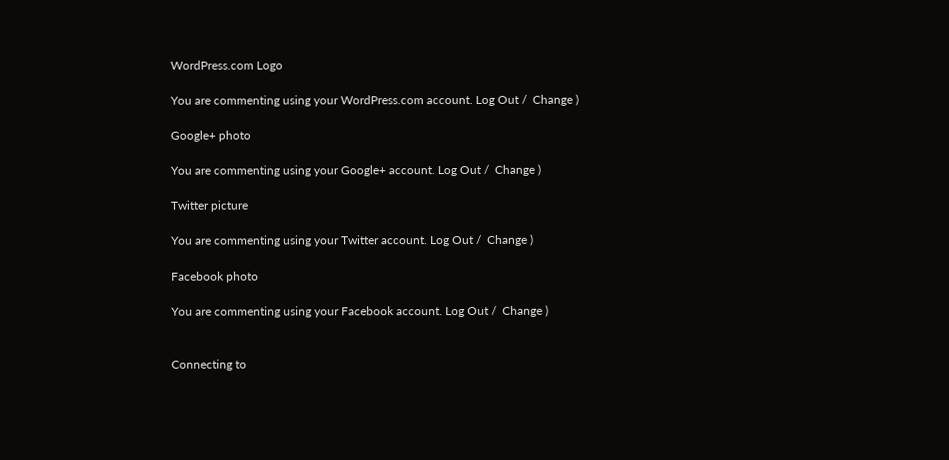WordPress.com Logo

You are commenting using your WordPress.com account. Log Out /  Change )

Google+ photo

You are commenting using your Google+ account. Log Out /  Change )

Twitter picture

You are commenting using your Twitter account. Log Out /  Change )

Facebook photo

You are commenting using your Facebook account. Log Out /  Change )


Connecting to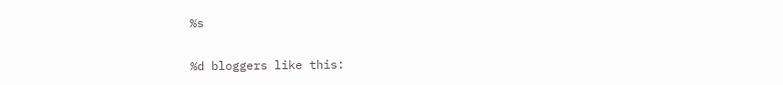%s

%d bloggers like this: